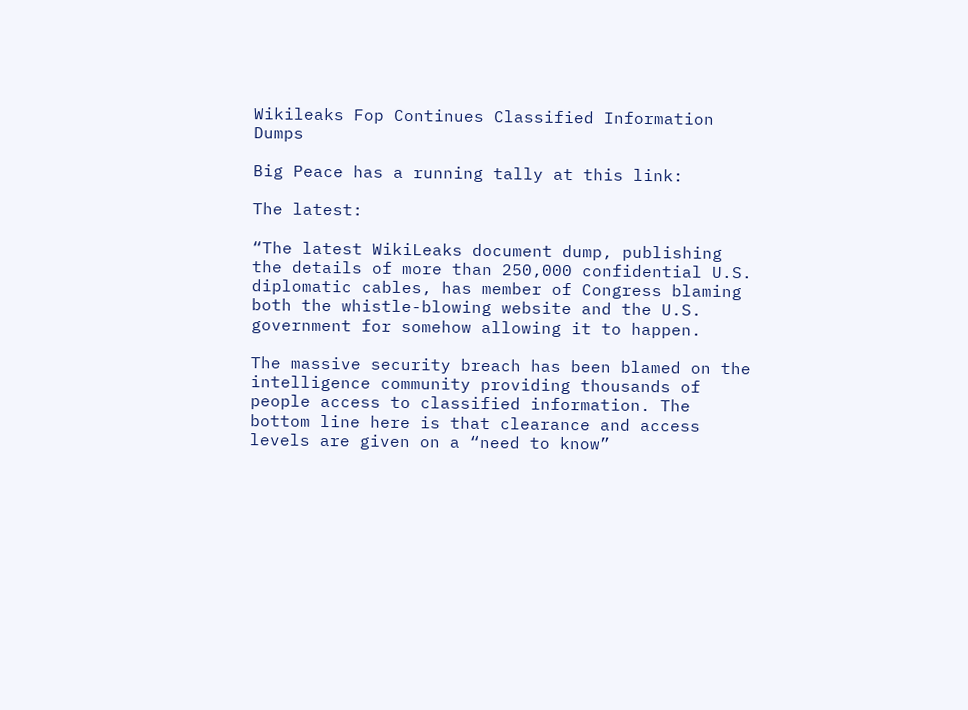Wikileaks Fop Continues Classified Information Dumps

Big Peace has a running tally at this link:

The latest:

“The latest WikiLeaks document dump, publishing the details of more than 250,000 confidential U.S. diplomatic cables, has member of Congress blaming both the whistle-blowing website and the U.S. government for somehow allowing it to happen.

The massive security breach has been blamed on the intelligence community providing thousands of people access to classified information. The bottom line here is that clearance and access levels are given on a “need to know”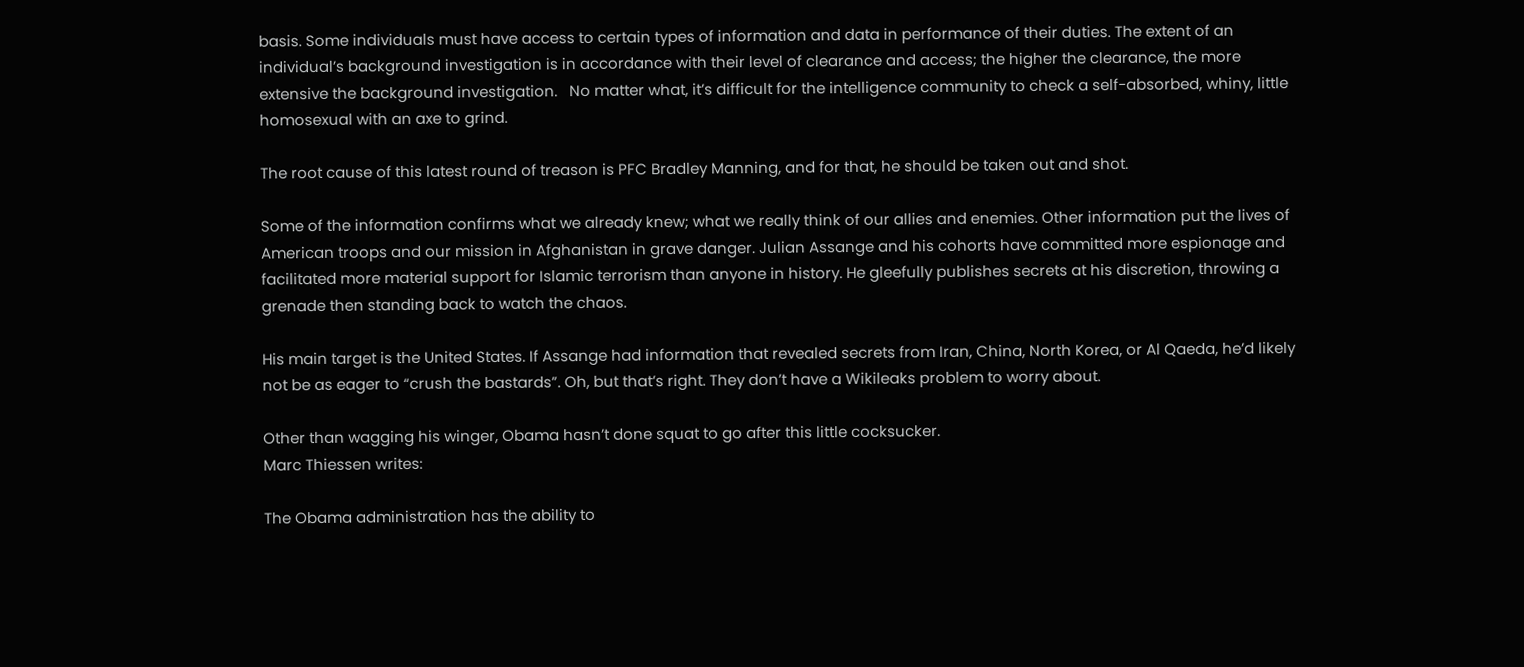basis. Some individuals must have access to certain types of information and data in performance of their duties. The extent of an individual’s background investigation is in accordance with their level of clearance and access; the higher the clearance, the more extensive the background investigation.   No matter what, it’s difficult for the intelligence community to check a self-absorbed, whiny, little homosexual with an axe to grind.

The root cause of this latest round of treason is PFC Bradley Manning, and for that, he should be taken out and shot.

Some of the information confirms what we already knew; what we really think of our allies and enemies. Other information put the lives of American troops and our mission in Afghanistan in grave danger. Julian Assange and his cohorts have committed more espionage and facilitated more material support for Islamic terrorism than anyone in history. He gleefully publishes secrets at his discretion, throwing a grenade then standing back to watch the chaos.

His main target is the United States. If Assange had information that revealed secrets from Iran, China, North Korea, or Al Qaeda, he’d likely not be as eager to “crush the bastards”. Oh, but that’s right. They don’t have a Wikileaks problem to worry about.

Other than wagging his winger, Obama hasn’t done squat to go after this little cocksucker.
Marc Thiessen writes:

The Obama administration has the ability to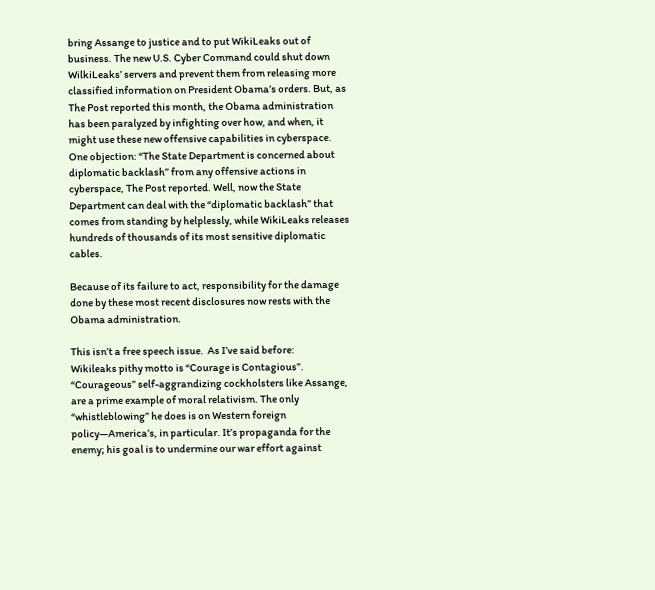bring Assange to justice and to put WikiLeaks out of business. The new U.S. Cyber Command could shut down WilkiLeaks’ servers and prevent them from releasing more classified information on President Obama’s orders. But, as The Post reported this month, the Obama administration has been paralyzed by infighting over how, and when, it might use these new offensive capabilities in cyberspace. One objection: “The State Department is concerned about diplomatic backlash” from any offensive actions in cyberspace, The Post reported. Well, now the State Department can deal with the “diplomatic backlash” that comes from standing by helplessly, while WikiLeaks releases hundreds of thousands of its most sensitive diplomatic cables.

Because of its failure to act, responsibility for the damage done by these most recent disclosures now rests with the Obama administration.

This isn’t a free speech issue.  As I’ve said before:
Wikileaks pithy motto is “Courage is Contagious”. “Courageous” self-aggrandizing cockholsters like Assange, are a prime example of moral relativism. The only “whistleblowing” he does is on Western foreign policy—America’s, in particular. It’s propaganda for the enemy; his goal is to undermine our war effort against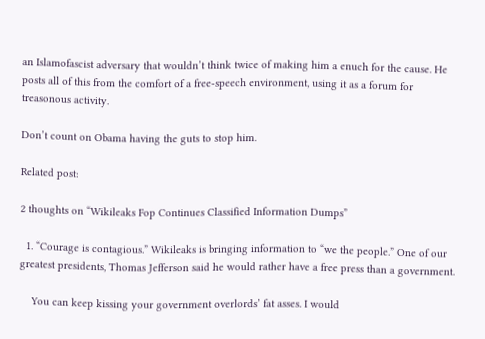an Islamofascist adversary that wouldn’t think twice of making him a enuch for the cause. He posts all of this from the comfort of a free-speech environment, using it as a forum for treasonous activity.

Don’t count on Obama having the guts to stop him.

Related post:

2 thoughts on “Wikileaks Fop Continues Classified Information Dumps”

  1. “Courage is contagious.” Wikileaks is bringing information to “we the people.” One of our greatest presidents, Thomas Jefferson said he would rather have a free press than a government.

    You can keep kissing your government overlords’ fat asses. I would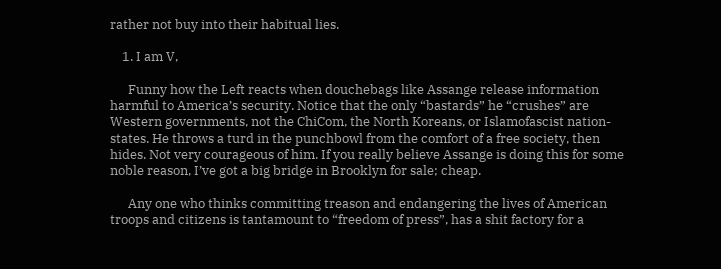rather not buy into their habitual lies.

    1. I am V,

      Funny how the Left reacts when douchebags like Assange release information harmful to America’s security. Notice that the only “bastards” he “crushes” are Western governments, not the ChiCom, the North Koreans, or Islamofascist nation-states. He throws a turd in the punchbowl from the comfort of a free society, then hides. Not very courageous of him. If you really believe Assange is doing this for some noble reason, I’ve got a big bridge in Brooklyn for sale; cheap.

      Any one who thinks committing treason and endangering the lives of American troops and citizens is tantamount to “freedom of press”, has a shit factory for a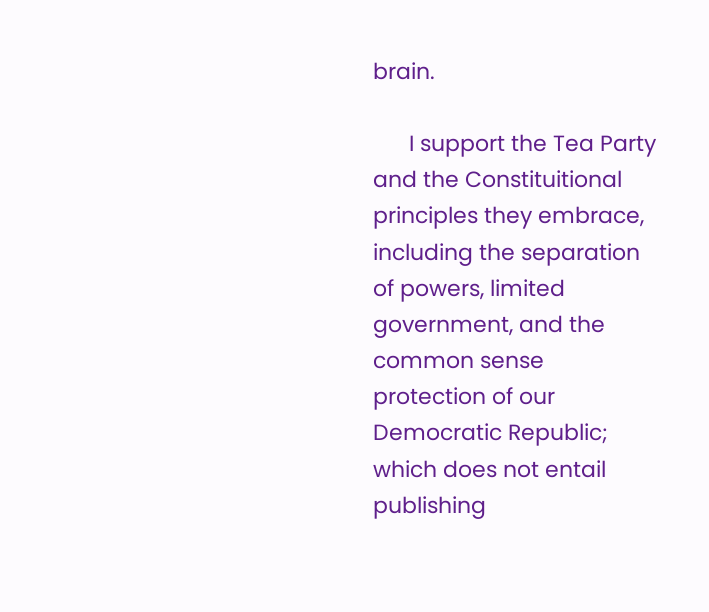brain.

      I support the Tea Party and the Constituitional principles they embrace, including the separation of powers, limited government, and the common sense protection of our Democratic Republic; which does not entail publishing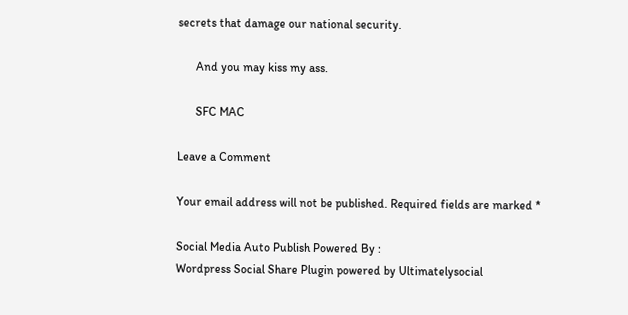secrets that damage our national security.

      And you may kiss my ass.

      SFC MAC

Leave a Comment

Your email address will not be published. Required fields are marked *

Social Media Auto Publish Powered By :
Wordpress Social Share Plugin powered by Ultimatelysocial